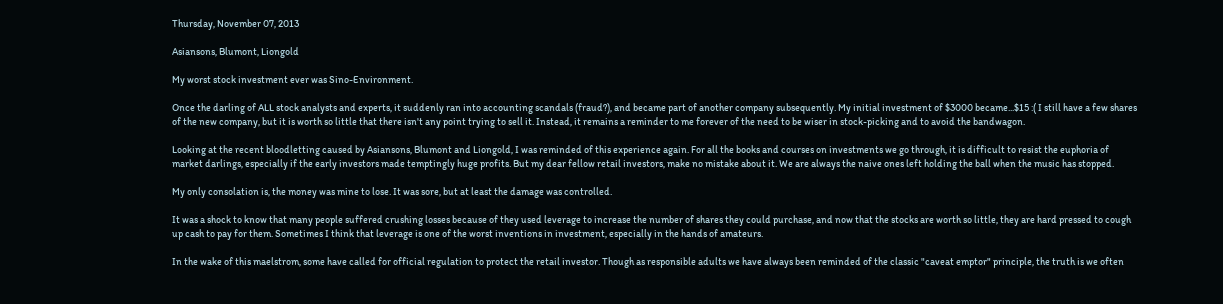Thursday, November 07, 2013

Asiansons, Blumont, Liongold

My worst stock investment ever was Sino-Environment.

Once the darling of ALL stock analysts and experts, it suddenly ran into accounting scandals (fraud?), and became part of another company subsequently. My initial investment of $3000 became...$15 :( I still have a few shares of the new company, but it is worth so little that there isn't any point trying to sell it. Instead, it remains a reminder to me forever of the need to be wiser in stock-picking and to avoid the bandwagon.

Looking at the recent bloodletting caused by Asiansons, Blumont and Liongold, I was reminded of this experience again. For all the books and courses on investments we go through, it is difficult to resist the euphoria of market darlings, especially if the early investors made temptingly huge profits. But my dear fellow retail investors, make no mistake about it. We are always the naive ones left holding the ball when the music has stopped.

My only consolation is, the money was mine to lose. It was sore, but at least the damage was controlled.

It was a shock to know that many people suffered crushing losses because of they used leverage to increase the number of shares they could purchase, and now that the stocks are worth so little, they are hard pressed to cough up cash to pay for them. Sometimes I think that leverage is one of the worst inventions in investment, especially in the hands of amateurs.

In the wake of this maelstrom, some have called for official regulation to protect the retail investor. Though as responsible adults we have always been reminded of the classic "caveat emptor" principle, the truth is we often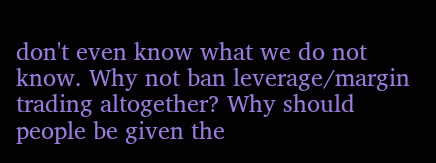don't even know what we do not know. Why not ban leverage/margin trading altogether? Why should people be given the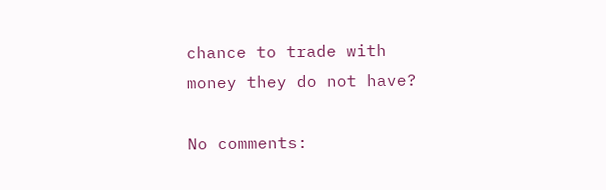chance to trade with money they do not have?

No comments: